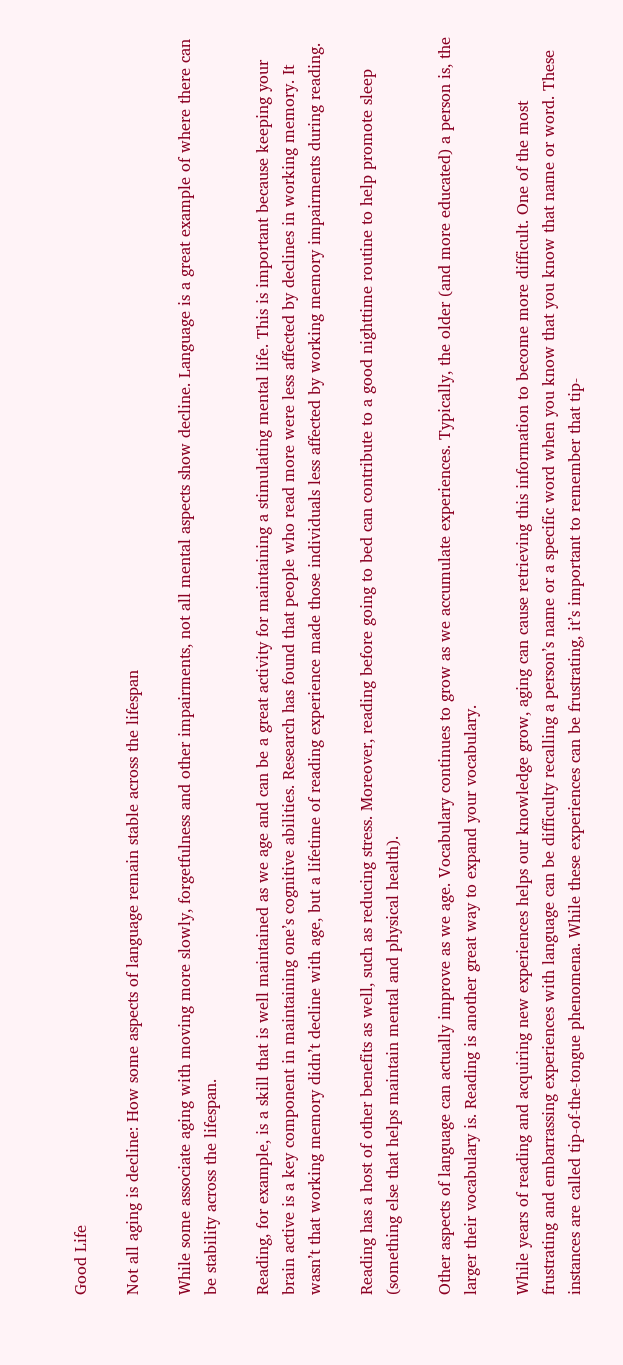Good Life

Not all aging is decline: How some aspects of language remain stable across the lifespan

While some associate aging with moving more slowly, forgetfulness and other impairments, not all mental aspects show decline. Language is a great example of where there can be stability across the lifespan.

Reading, for example, is a skill that is well maintained as we age and can be a great activity for maintaining a stimulating mental life. This is important because keeping your brain active is a key component in maintaining one’s cognitive abilities. Research has found that people who read more were less affected by declines in working memory. It wasn’t that working memory didn’t decline with age, but a lifetime of reading experience made those individuals less affected by working memory impairments during reading.

Reading has a host of other benefits as well, such as reducing stress. Moreover, reading before going to bed can contribute to a good nighttime routine to help promote sleep (something else that helps maintain mental and physical health).

Other aspects of language can actually improve as we age. Vocabulary continues to grow as we accumulate experiences. Typically, the older (and more educated) a person is, the larger their vocabulary is. Reading is another great way to expand your vocabulary.

While years of reading and acquiring new experiences helps our knowledge grow, aging can cause retrieving this information to become more difficult. One of the most frustrating and embarrassing experiences with language can be difficulty recalling a person’s name or a specific word when you know that you know that name or word. These instances are called tip-of-the-tongue phenomena. While these experiences can be frustrating, it’s important to remember that tip-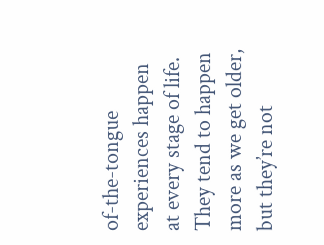of-the-tongue experiences happen at every stage of life. They tend to happen more as we get older, but they’re not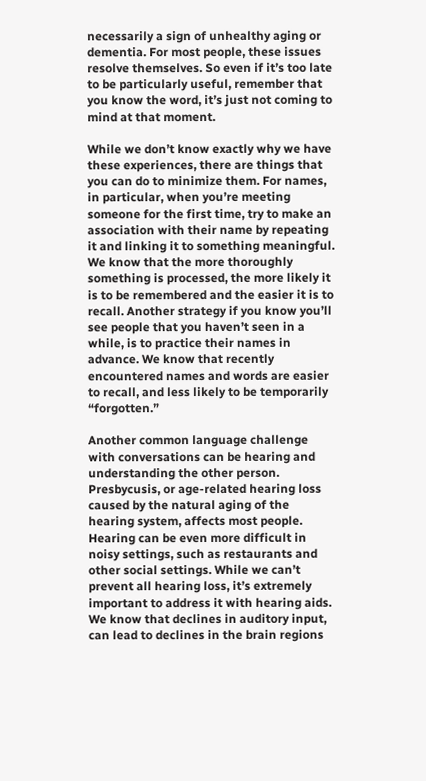necessarily a sign of unhealthy aging or dementia. For most people, these issues resolve themselves. So even if it’s too late to be particularly useful, remember that you know the word, it’s just not coming to mind at that moment.

While we don’t know exactly why we have these experiences, there are things that you can do to minimize them. For names, in particular, when you’re meeting someone for the first time, try to make an association with their name by repeating it and linking it to something meaningful. We know that the more thoroughly something is processed, the more likely it is to be remembered and the easier it is to recall. Another strategy if you know you’ll see people that you haven’t seen in a while, is to practice their names in advance. We know that recently encountered names and words are easier to recall, and less likely to be temporarily “forgotten.”

Another common language challenge with conversations can be hearing and understanding the other person. Presbycusis, or age-related hearing loss caused by the natural aging of the hearing system, affects most people. Hearing can be even more difficult in noisy settings, such as restaurants and other social settings. While we can’t prevent all hearing loss, it’s extremely important to address it with hearing aids. We know that declines in auditory input, can lead to declines in the brain regions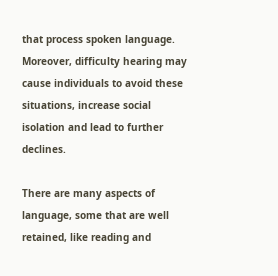that process spoken language. Moreover, difficulty hearing may cause individuals to avoid these situations, increase social isolation and lead to further declines.

There are many aspects of language, some that are well retained, like reading and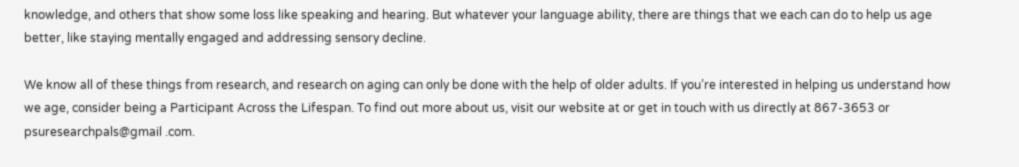knowledge, and others that show some loss like speaking and hearing. But whatever your language ability, there are things that we each can do to help us age better, like staying mentally engaged and addressing sensory decline.

We know all of these things from research, and research on aging can only be done with the help of older adults. If you’re interested in helping us understand how we age, consider being a Participant Across the Lifespan. To find out more about us, visit our website at or get in touch with us directly at 867-3653 or psuresearchpals@gmail .com.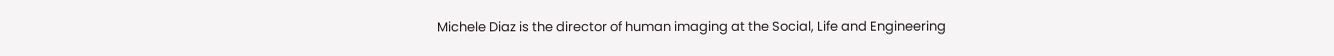Michele Diaz is the director of human imaging at the Social, Life and Engineering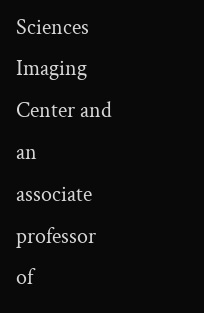Sciences Imaging Center and an associate professor of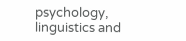psychology, linguistics and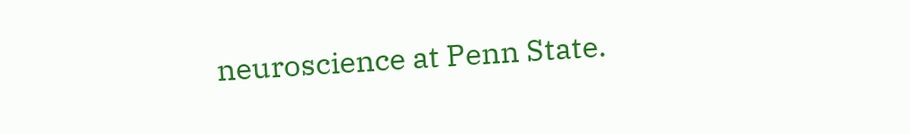neuroscience at Penn State.